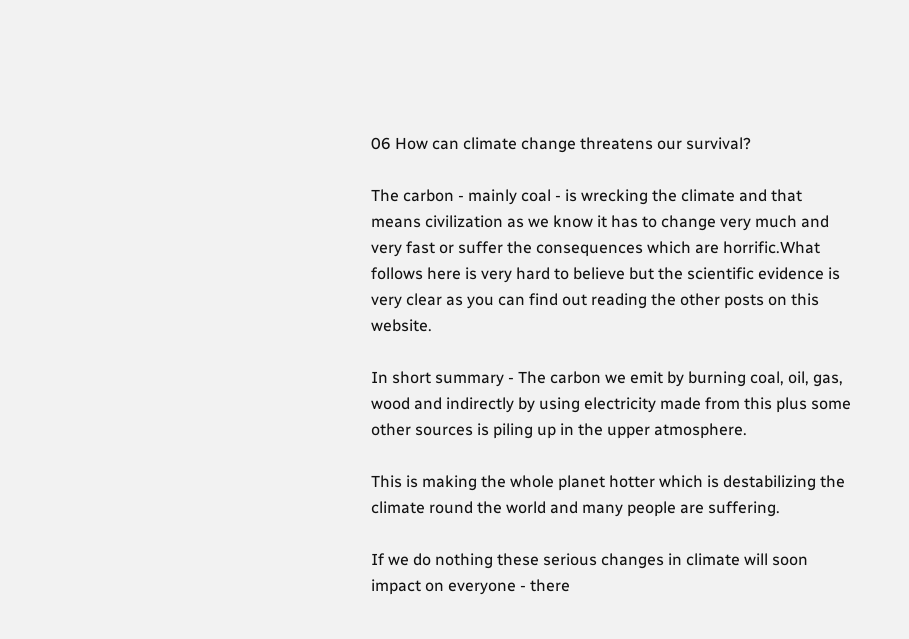06 How can climate change threatens our survival?

The carbon - mainly coal - is wrecking the climate and that means civilization as we know it has to change very much and very fast or suffer the consequences which are horrific.What follows here is very hard to believe but the scientific evidence is very clear as you can find out reading the other posts on this website.

In short summary - The carbon we emit by burning coal, oil, gas, wood and indirectly by using electricity made from this plus some other sources is piling up in the upper atmosphere.

This is making the whole planet hotter which is destabilizing the climate round the world and many people are suffering.

If we do nothing these serious changes in climate will soon impact on everyone - there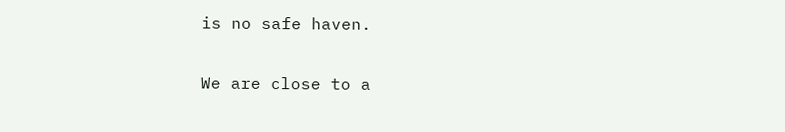is no safe haven.

We are close to a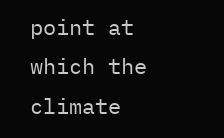point at which the climate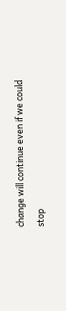change will continue even if we could stop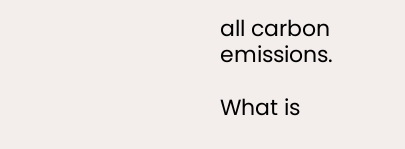all carbon emissions.

What is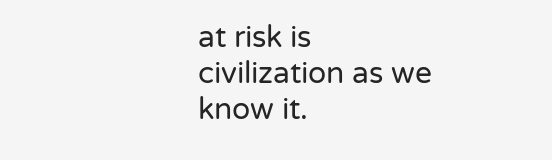at risk is civilization as we know it.